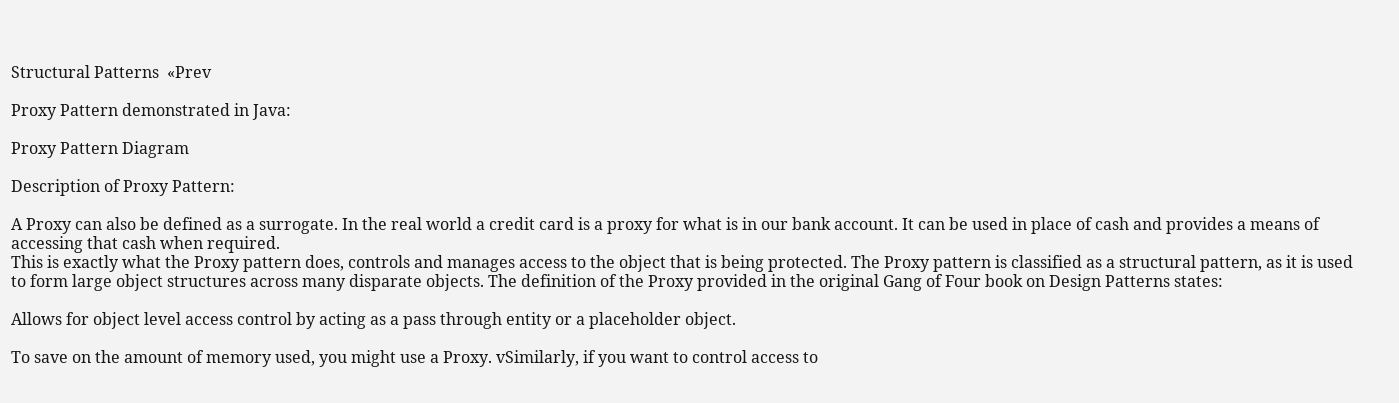Structural Patterns  «Prev

Proxy Pattern demonstrated in Java:

Proxy Pattern Diagram

Description of Proxy Pattern:

A Proxy can also be defined as a surrogate. In the real world a credit card is a proxy for what is in our bank account. It can be used in place of cash and provides a means of accessing that cash when required.
This is exactly what the Proxy pattern does, controls and manages access to the object that is being protected. The Proxy pattern is classified as a structural pattern, as it is used to form large object structures across many disparate objects. The definition of the Proxy provided in the original Gang of Four book on Design Patterns states:

Allows for object level access control by acting as a pass through entity or a placeholder object.

To save on the amount of memory used, you might use a Proxy. vSimilarly, if you want to control access to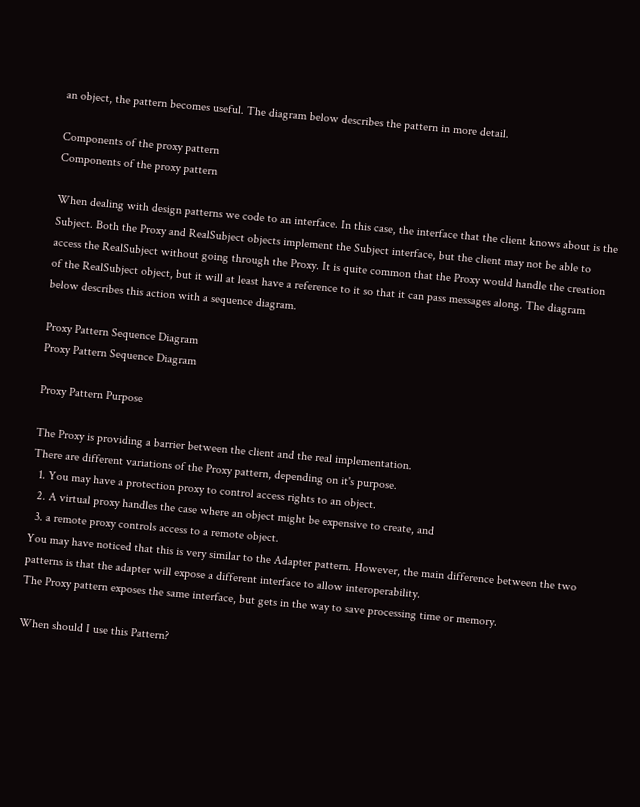an object, the pattern becomes useful. The diagram below describes the pattern in more detail.

Components of the proxy pattern
Components of the proxy pattern

When dealing with design patterns we code to an interface. In this case, the interface that the client knows about is the Subject. Both the Proxy and RealSubject objects implement the Subject interface, but the client may not be able to access the RealSubject without going through the Proxy. It is quite common that the Proxy would handle the creation of the RealSubject object, but it will at least have a reference to it so that it can pass messages along. The diagram below describes this action with a sequence diagram.

Proxy Pattern Sequence Diagram
Proxy Pattern Sequence Diagram

Proxy Pattern Purpose

The Proxy is providing a barrier between the client and the real implementation.
There are different variations of the Proxy pattern, depending on it's purpose.
  1. You may have a protection proxy to control access rights to an object.
  2. A virtual proxy handles the case where an object might be expensive to create, and
  3. a remote proxy controls access to a remote object.
You may have noticed that this is very similar to the Adapter pattern. However, the main difference between the two patterns is that the adapter will expose a different interface to allow interoperability.
The Proxy pattern exposes the same interface, but gets in the way to save processing time or memory.

When should I use this Pattern?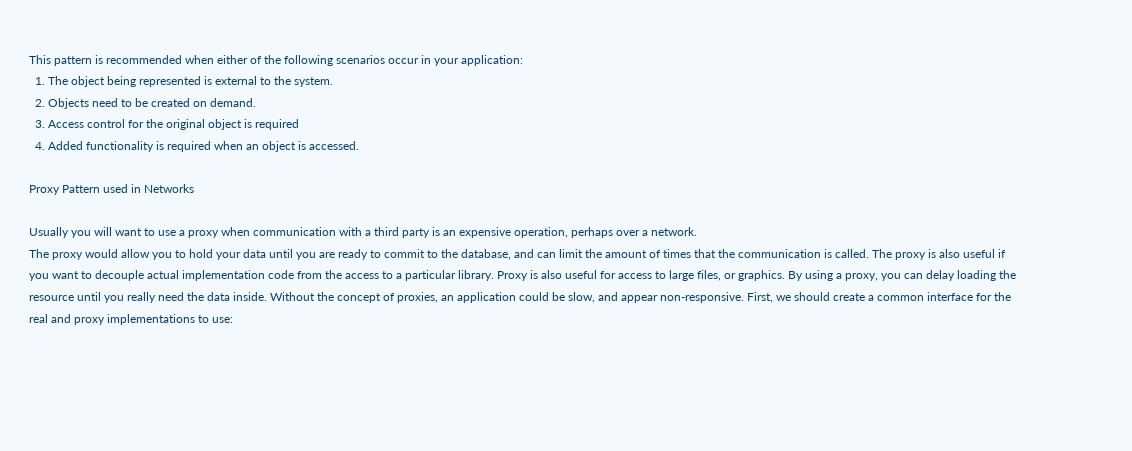This pattern is recommended when either of the following scenarios occur in your application:
  1. The object being represented is external to the system.
  2. Objects need to be created on demand.
  3. Access control for the original object is required
  4. Added functionality is required when an object is accessed.

Proxy Pattern used in Networks

Usually you will want to use a proxy when communication with a third party is an expensive operation, perhaps over a network.
The proxy would allow you to hold your data until you are ready to commit to the database, and can limit the amount of times that the communication is called. The proxy is also useful if you want to decouple actual implementation code from the access to a particular library. Proxy is also useful for access to large files, or graphics. By using a proxy, you can delay loading the resource until you really need the data inside. Without the concept of proxies, an application could be slow, and appear non-responsive. First, we should create a common interface for the real and proxy implementations to use: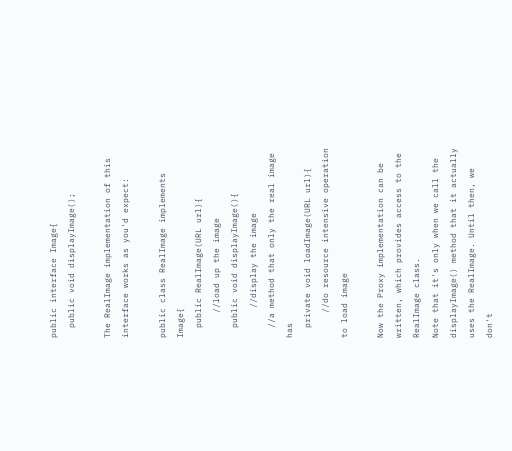public interface Image{
  public void displayImage();

The RealImage implementation of this interface works as you'd expect:

public class RealImage implements Image{
  public RealImage(URL url){
     //load up the image
  public void displayImage(){
      //display the image
  //a method that only the real image has
  private void loadImage(URL url){
     //do resource intensive operation to load image

Now the Proxy implementation can be written, which provides access to the RealImage class.
Note that it's only when we call the displayImage() method that it actually uses the RealImage. Until then, we don't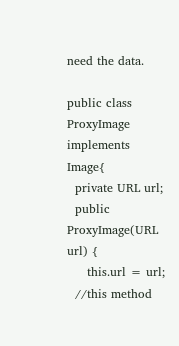need the data.

public class ProxyImage implements Image{
  private URL url;
  public ProxyImage(URL url) {
     this.url = url;
  //this method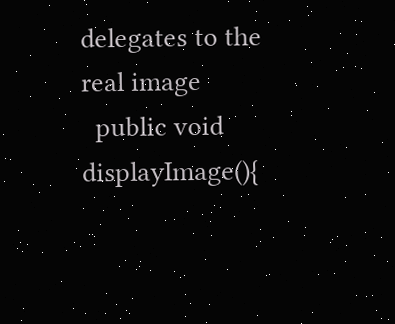delegates to the real image
  public void displayImage(){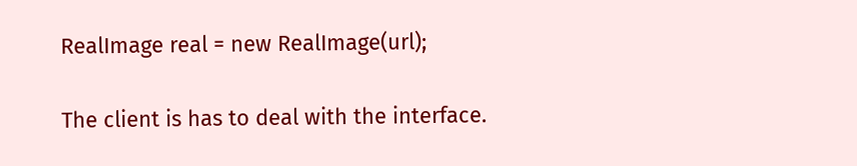RealImage real = new RealImage(url);

The client is has to deal with the interface.